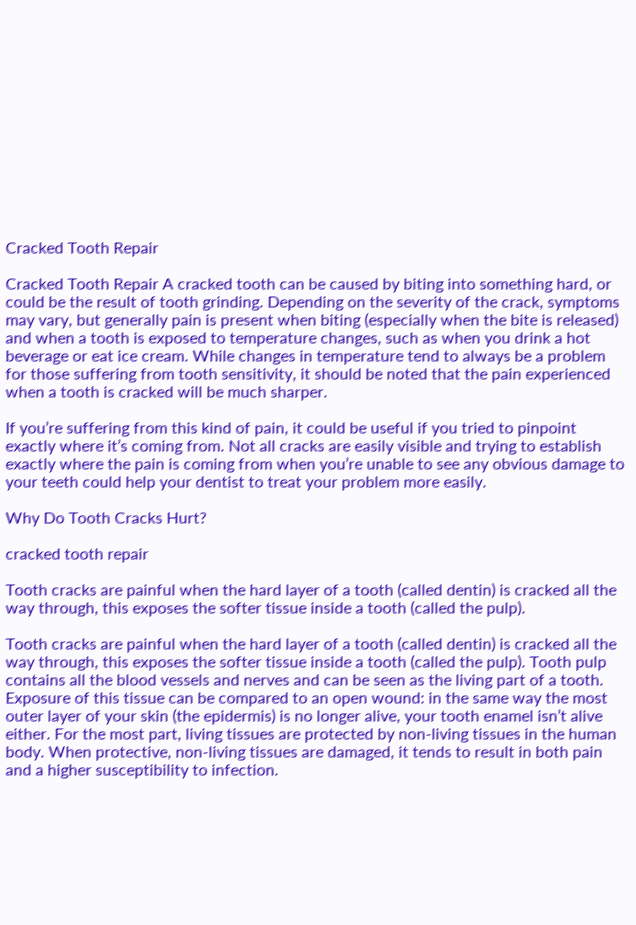Cracked Tooth Repair

Cracked Tooth Repair A cracked tooth can be caused by biting into something hard, or could be the result of tooth grinding. Depending on the severity of the crack, symptoms may vary, but generally pain is present when biting (especially when the bite is released) and when a tooth is exposed to temperature changes, such as when you drink a hot beverage or eat ice cream. While changes in temperature tend to always be a problem for those suffering from tooth sensitivity, it should be noted that the pain experienced when a tooth is cracked will be much sharper.

If you’re suffering from this kind of pain, it could be useful if you tried to pinpoint exactly where it’s coming from. Not all cracks are easily visible and trying to establish exactly where the pain is coming from when you’re unable to see any obvious damage to your teeth could help your dentist to treat your problem more easily.

Why Do Tooth Cracks Hurt?

cracked tooth repair

Tooth cracks are painful when the hard layer of a tooth (called dentin) is cracked all the way through, this exposes the softer tissue inside a tooth (called the pulp).

Tooth cracks are painful when the hard layer of a tooth (called dentin) is cracked all the way through, this exposes the softer tissue inside a tooth (called the pulp). Tooth pulp contains all the blood vessels and nerves and can be seen as the living part of a tooth. Exposure of this tissue can be compared to an open wound: in the same way the most outer layer of your skin (the epidermis) is no longer alive, your tooth enamel isn’t alive either. For the most part, living tissues are protected by non-living tissues in the human body. When protective, non-living tissues are damaged, it tends to result in both pain and a higher susceptibility to infection.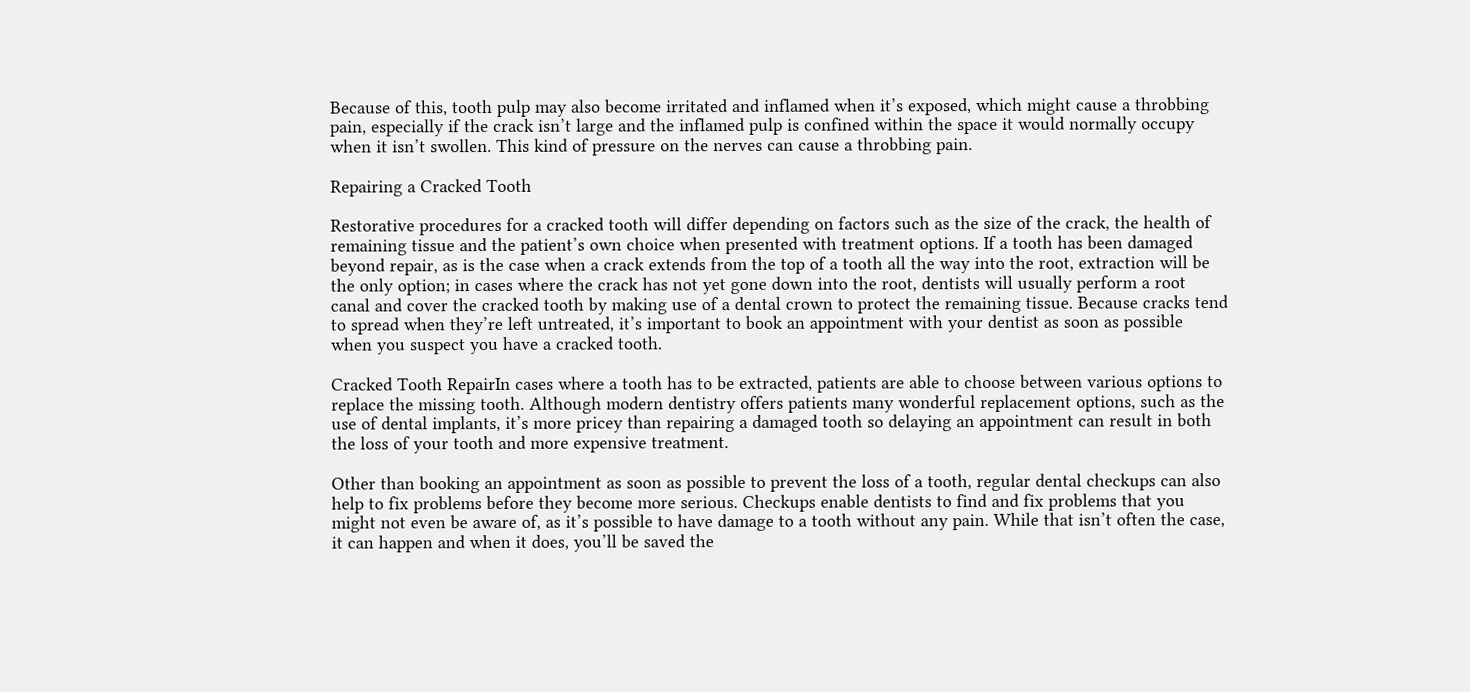Because of this, tooth pulp may also become irritated and inflamed when it’s exposed, which might cause a throbbing pain, especially if the crack isn’t large and the inflamed pulp is confined within the space it would normally occupy when it isn’t swollen. This kind of pressure on the nerves can cause a throbbing pain.

Repairing a Cracked Tooth

Restorative procedures for a cracked tooth will differ depending on factors such as the size of the crack, the health of remaining tissue and the patient’s own choice when presented with treatment options. If a tooth has been damaged beyond repair, as is the case when a crack extends from the top of a tooth all the way into the root, extraction will be the only option; in cases where the crack has not yet gone down into the root, dentists will usually perform a root canal and cover the cracked tooth by making use of a dental crown to protect the remaining tissue. Because cracks tend to spread when they’re left untreated, it’s important to book an appointment with your dentist as soon as possible when you suspect you have a cracked tooth.

Cracked Tooth RepairIn cases where a tooth has to be extracted, patients are able to choose between various options to replace the missing tooth. Although modern dentistry offers patients many wonderful replacement options, such as the use of dental implants, it’s more pricey than repairing a damaged tooth so delaying an appointment can result in both the loss of your tooth and more expensive treatment.

Other than booking an appointment as soon as possible to prevent the loss of a tooth, regular dental checkups can also help to fix problems before they become more serious. Checkups enable dentists to find and fix problems that you might not even be aware of, as it’s possible to have damage to a tooth without any pain. While that isn’t often the case, it can happen and when it does, you’ll be saved the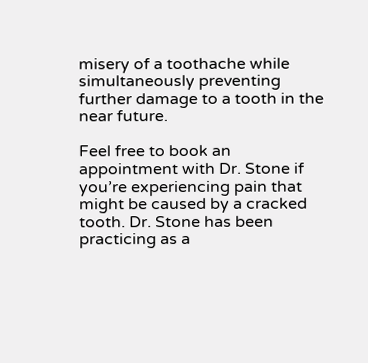misery of a toothache while simultaneously preventing further damage to a tooth in the near future.

Feel free to book an appointment with Dr. Stone if you’re experiencing pain that might be caused by a cracked tooth. Dr. Stone has been practicing as a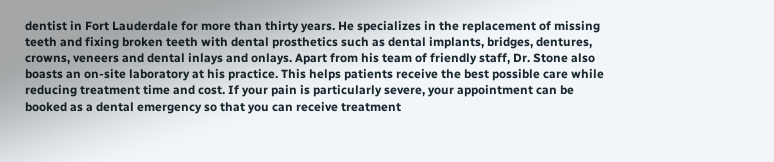dentist in Fort Lauderdale for more than thirty years. He specializes in the replacement of missing teeth and fixing broken teeth with dental prosthetics such as dental implants, bridges, dentures, crowns, veneers and dental inlays and onlays. Apart from his team of friendly staff, Dr. Stone also boasts an on-site laboratory at his practice. This helps patients receive the best possible care while reducing treatment time and cost. If your pain is particularly severe, your appointment can be booked as a dental emergency so that you can receive treatment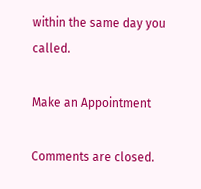within the same day you called.

Make an Appointment

Comments are closed.